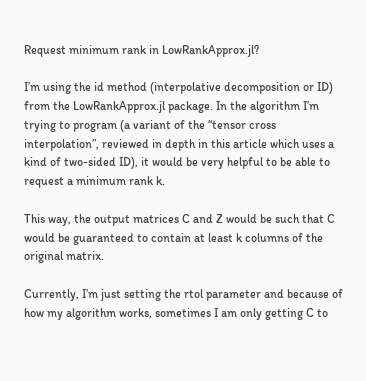Request minimum rank in LowRankApprox.jl?

I’m using the id method (interpolative decomposition or ID) from the LowRankApprox.jl package. In the algorithm I’m trying to program (a variant of the “tensor cross interpolation”, reviewed in depth in this article which uses a kind of two-sided ID), it would be very helpful to be able to request a minimum rank k.

This way, the output matrices C and Z would be such that C would be guaranteed to contain at least k columns of the original matrix.

Currently, I’m just setting the rtol parameter and because of how my algorithm works, sometimes I am only getting C to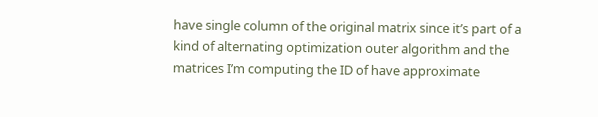have single column of the original matrix since it’s part of a kind of alternating optimization outer algorithm and the matrices I’m computing the ID of have approximate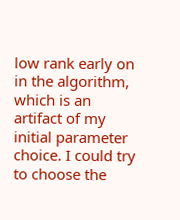low rank early on in the algorithm, which is an artifact of my initial parameter choice. I could try to choose the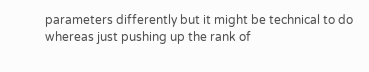parameters differently but it might be technical to do whereas just pushing up the rank of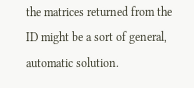the matrices returned from the ID might be a sort of general, automatic solution.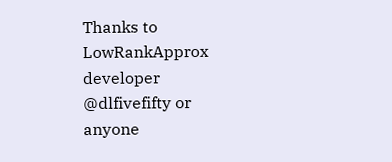Thanks to LowRankApprox developer @dlfivefifty or anyone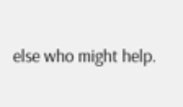else who might help.